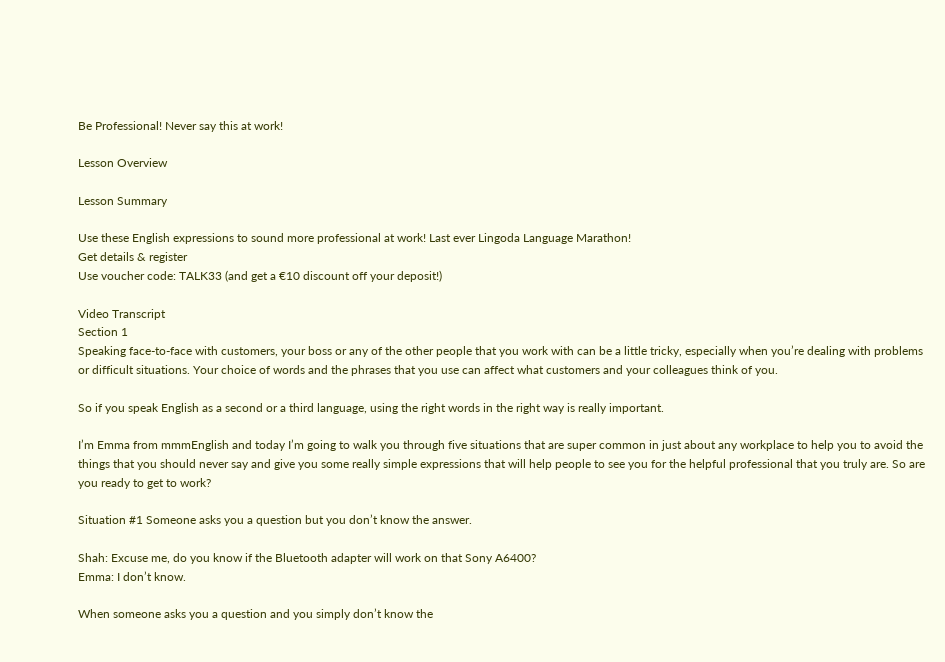Be Professional! Never say this at work!

Lesson Overview

Lesson Summary

Use these English expressions to sound more professional at work! Last ever Lingoda Language Marathon!
Get details & register
Use voucher code: TALK33 (and get a €10 discount off your deposit!)

Video Transcript
Section 1
Speaking face-to-face with customers, your boss or any of the other people that you work with can be a little tricky, especially when you’re dealing with problems or difficult situations. Your choice of words and the phrases that you use can affect what customers and your colleagues think of you.

So if you speak English as a second or a third language, using the right words in the right way is really important.

I’m Emma from mmmEnglish and today I’m going to walk you through five situations that are super common in just about any workplace to help you to avoid the things that you should never say and give you some really simple expressions that will help people to see you for the helpful professional that you truly are. So are you ready to get to work?

Situation #1 Someone asks you a question but you don’t know the answer.

Shah: Excuse me, do you know if the Bluetooth adapter will work on that Sony A6400?
Emma: I don’t know.

When someone asks you a question and you simply don’t know the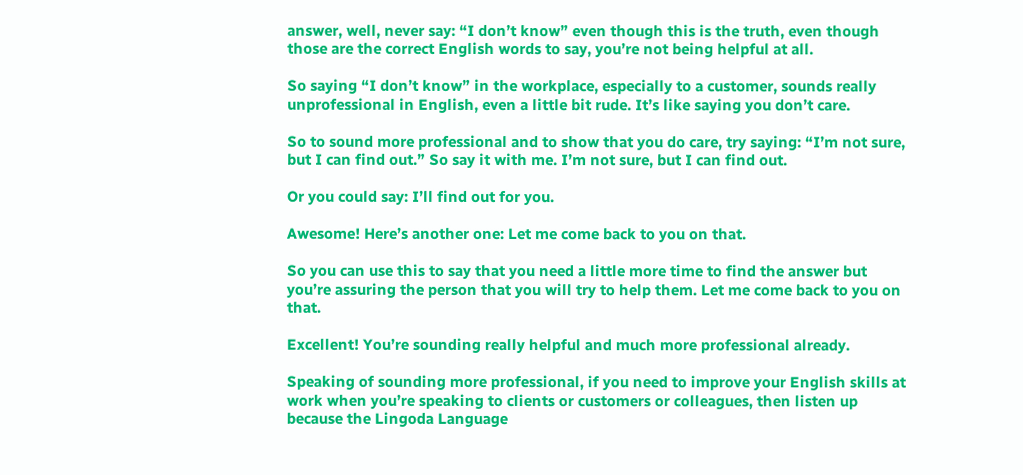answer, well, never say: “I don’t know” even though this is the truth, even though those are the correct English words to say, you’re not being helpful at all.

So saying “I don’t know” in the workplace, especially to a customer, sounds really unprofessional in English, even a little bit rude. It’s like saying you don’t care.

So to sound more professional and to show that you do care, try saying: “I’m not sure, but I can find out.” So say it with me. I’m not sure, but I can find out.

Or you could say: I’ll find out for you.

Awesome! Here’s another one: Let me come back to you on that.

So you can use this to say that you need a little more time to find the answer but you’re assuring the person that you will try to help them. Let me come back to you on that.

Excellent! You’re sounding really helpful and much more professional already.

Speaking of sounding more professional, if you need to improve your English skills at work when you’re speaking to clients or customers or colleagues, then listen up because the Lingoda Language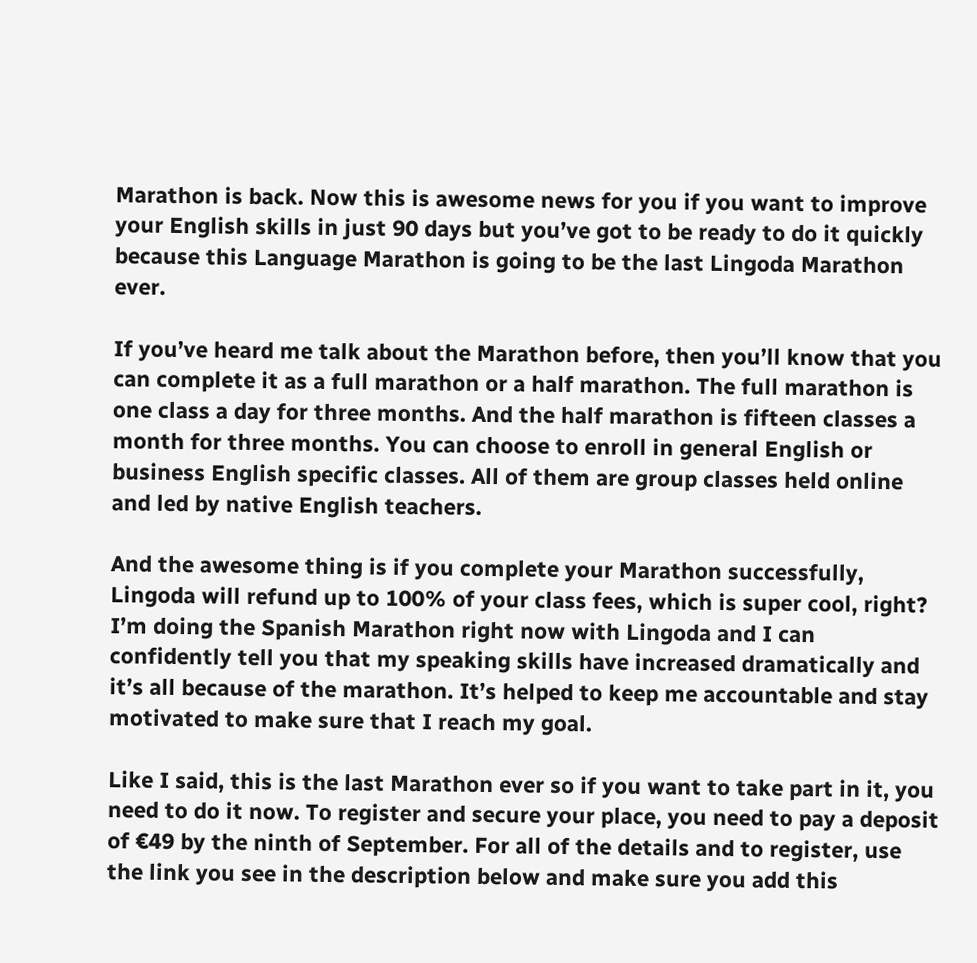Marathon is back. Now this is awesome news for you if you want to improve your English skills in just 90 days but you’ve got to be ready to do it quickly because this Language Marathon is going to be the last Lingoda Marathon ever.

If you’ve heard me talk about the Marathon before, then you’ll know that you can complete it as a full marathon or a half marathon. The full marathon is one class a day for three months. And the half marathon is fifteen classes a month for three months. You can choose to enroll in general English or business English specific classes. All of them are group classes held online and led by native English teachers.

And the awesome thing is if you complete your Marathon successfully, Lingoda will refund up to 100% of your class fees, which is super cool, right? I’m doing the Spanish Marathon right now with Lingoda and I can confidently tell you that my speaking skills have increased dramatically and it’s all because of the marathon. It’s helped to keep me accountable and stay motivated to make sure that I reach my goal.

Like I said, this is the last Marathon ever so if you want to take part in it, you need to do it now. To register and secure your place, you need to pay a deposit of €49 by the ninth of September. For all of the details and to register, use the link you see in the description below and make sure you add this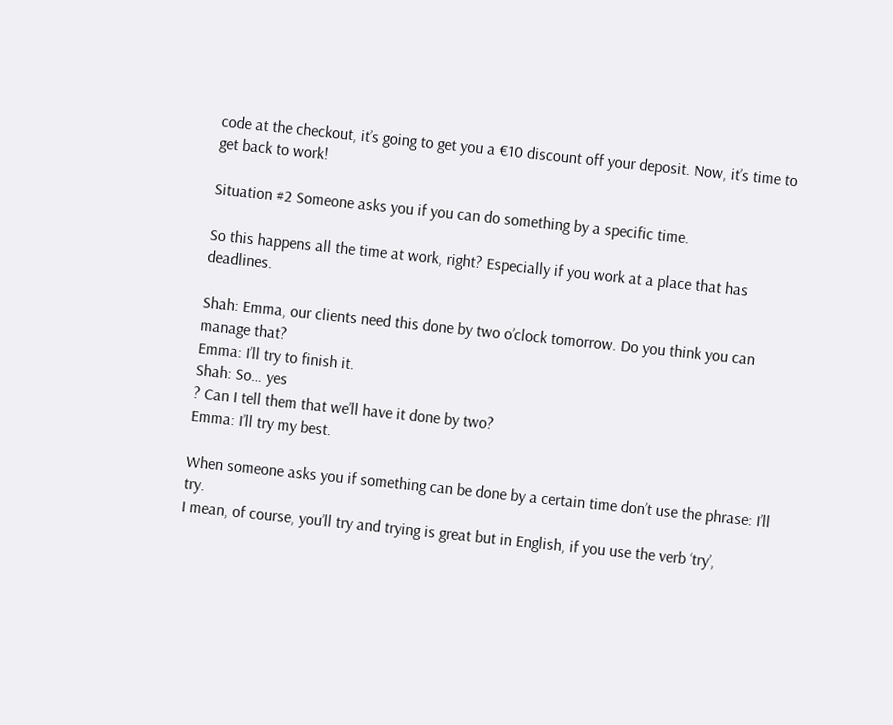code at the checkout, it’s going to get you a €10 discount off your deposit. Now, it’s time to get back to work!

Situation #2 Someone asks you if you can do something by a specific time.

So this happens all the time at work, right? Especially if you work at a place that has deadlines.

Shah: Emma, our clients need this done by two o’clock tomorrow. Do you think you can manage that?
Emma: I’ll try to finish it.
Shah: So… yes
? Can I tell them that we’ll have it done by two?
Emma: I’ll try my best.

When someone asks you if something can be done by a certain time don’t use the phrase: I’ll try.
I mean, of course, you’ll try and trying is great but in English, if you use the verb ‘try’,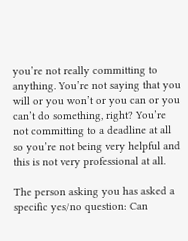you’re not really committing to anything. You’re not saying that you will or you won’t or you can or you can’t do something, right? You’re not committing to a deadline at all so you’re not being very helpful and this is not very professional at all.

The person asking you has asked a specific yes/no question: Can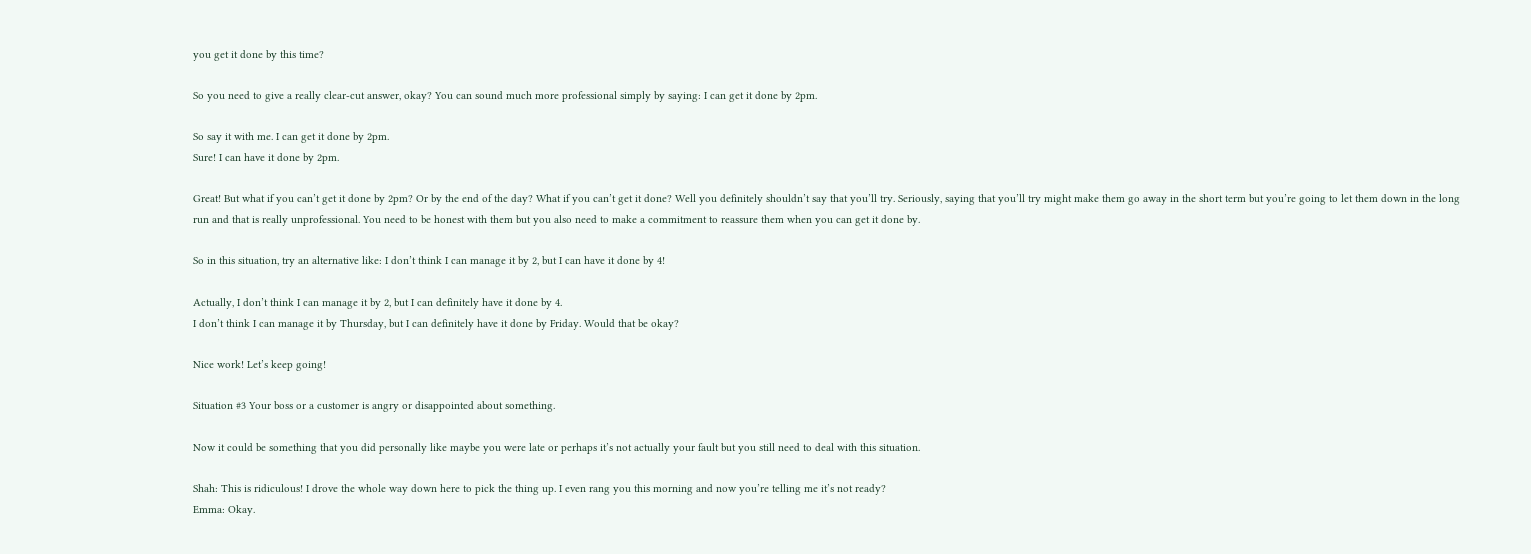you get it done by this time?

So you need to give a really clear-cut answer, okay? You can sound much more professional simply by saying: I can get it done by 2pm.

So say it with me. I can get it done by 2pm.
Sure! I can have it done by 2pm.

Great! But what if you can’t get it done by 2pm? Or by the end of the day? What if you can’t get it done? Well you definitely shouldn’t say that you’ll try. Seriously, saying that you’ll try might make them go away in the short term but you’re going to let them down in the long run and that is really unprofessional. You need to be honest with them but you also need to make a commitment to reassure them when you can get it done by.

So in this situation, try an alternative like: I don’t think I can manage it by 2, but I can have it done by 4!

Actually, I don’t think I can manage it by 2, but I can definitely have it done by 4.
I don’t think I can manage it by Thursday, but I can definitely have it done by Friday. Would that be okay?

Nice work! Let’s keep going!

Situation #3 Your boss or a customer is angry or disappointed about something.

Now it could be something that you did personally like maybe you were late or perhaps it’s not actually your fault but you still need to deal with this situation.

Shah: This is ridiculous! I drove the whole way down here to pick the thing up. I even rang you this morning and now you’re telling me it’s not ready?
Emma: Okay.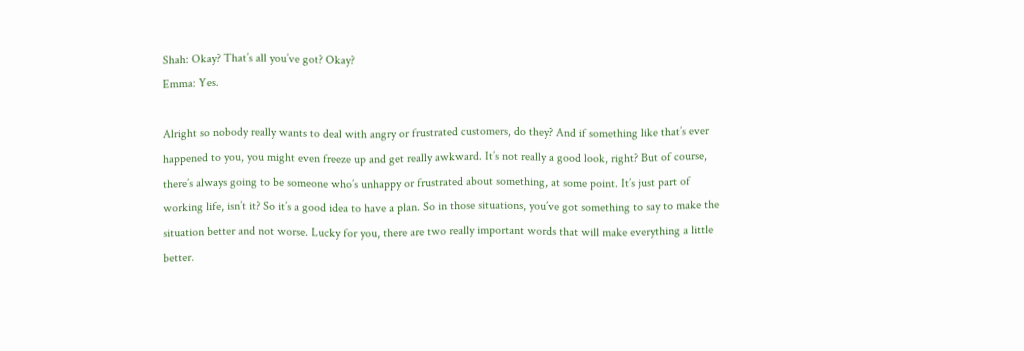Shah: Okay? That’s all you’ve got? Okay?
Emma: Yes.

Alright so nobody really wants to deal with angry or frustrated customers, do they? And if something like that’s ever happened to you, you might even freeze up and get really awkward. It’s not really a good look, right? But of course, there’s always going to be someone who’s unhappy or frustrated about something, at some point. It’s just part of working life, isn’t it? So it’s a good idea to have a plan. So in those situations, you’ve got something to say to make the situation better and not worse. Lucky for you, there are two really important words that will make everything a little better.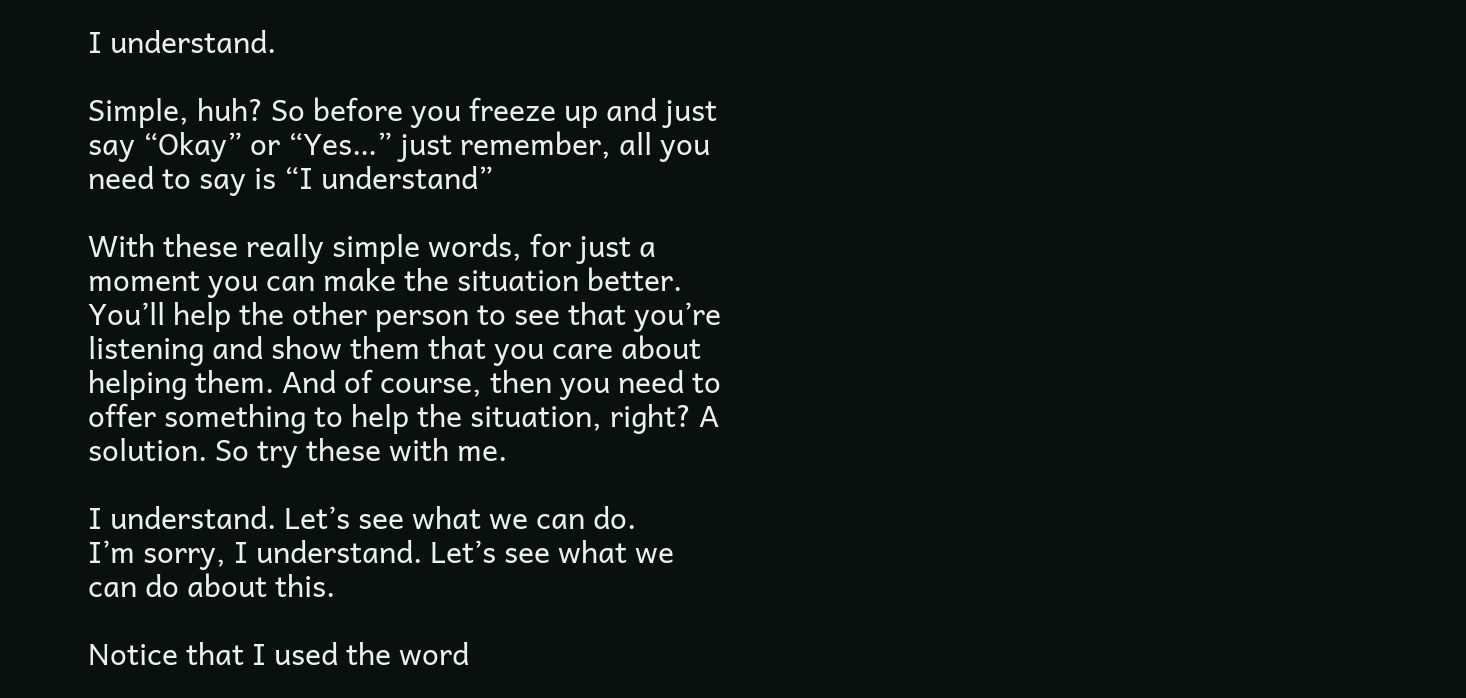I understand.

Simple, huh? So before you freeze up and just say “Okay” or “Yes…” just remember, all you need to say is “I understand”

With these really simple words, for just a moment you can make the situation better. You’ll help the other person to see that you’re listening and show them that you care about helping them. And of course, then you need to offer something to help the situation, right? A solution. So try these with me.

I understand. Let’s see what we can do.
I’m sorry, I understand. Let’s see what we can do about this.

Notice that I used the word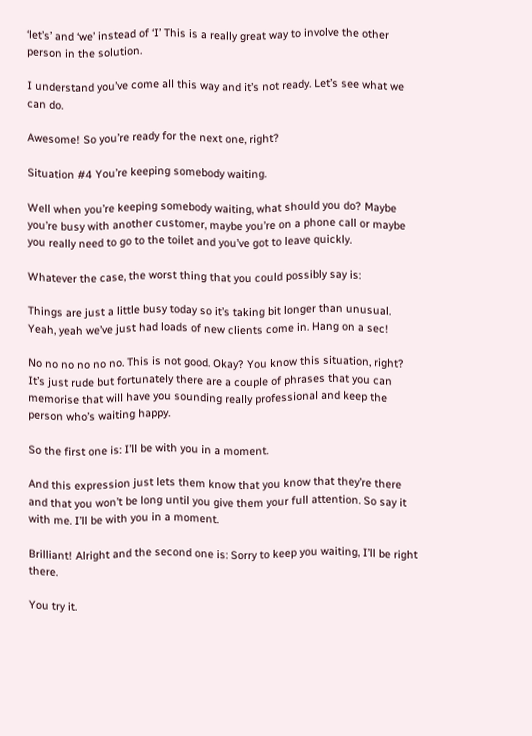‘let’s’ and ‘we’ instead of ‘I’ This is a really great way to involve the other person in the solution.

I understand you’ve come all this way and it’s not ready. Let’s see what we can do.

Awesome! So you’re ready for the next one, right?

Situation #4 You’re keeping somebody waiting.

Well when you’re keeping somebody waiting, what should you do? Maybe you’re busy with another customer, maybe you’re on a phone call or maybe you really need to go to the toilet and you’ve got to leave quickly.

Whatever the case, the worst thing that you could possibly say is:

Things are just a little busy today so it’s taking bit longer than unusual.
Yeah, yeah we’ve just had loads of new clients come in. Hang on a sec!

No no no no no no. This is not good. Okay? You know this situation, right? It’s just rude but fortunately there are a couple of phrases that you can memorise that will have you sounding really professional and keep the person who’s waiting happy.

So the first one is: I’ll be with you in a moment.

And this expression just lets them know that you know that they’re there and that you won’t be long until you give them your full attention. So say it with me. I’ll be with you in a moment.

Brilliant! Alright and the second one is: Sorry to keep you waiting, I’ll be right there.

You try it.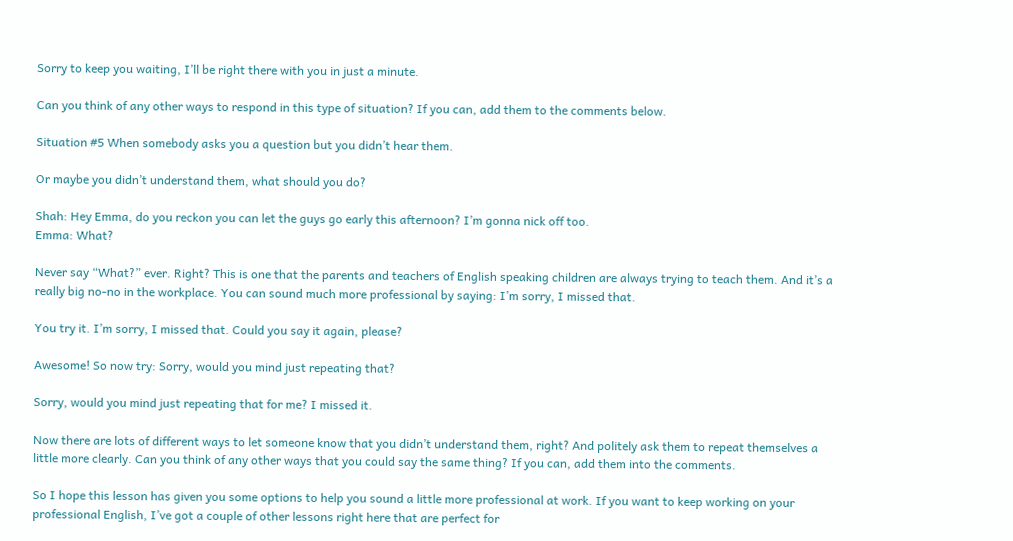Sorry to keep you waiting, I’ll be right there with you in just a minute.

Can you think of any other ways to respond in this type of situation? If you can, add them to the comments below.

Situation #5 When somebody asks you a question but you didn’t hear them.

Or maybe you didn’t understand them, what should you do?

Shah: Hey Emma, do you reckon you can let the guys go early this afternoon? I’m gonna nick off too.
Emma: What?

Never say “What?” ever. Right? This is one that the parents and teachers of English speaking children are always trying to teach them. And it’s a really big no-no in the workplace. You can sound much more professional by saying: I’m sorry, I missed that.

You try it. I’m sorry, I missed that. Could you say it again, please?

Awesome! So now try: Sorry, would you mind just repeating that?

Sorry, would you mind just repeating that for me? I missed it.

Now there are lots of different ways to let someone know that you didn’t understand them, right? And politely ask them to repeat themselves a little more clearly. Can you think of any other ways that you could say the same thing? If you can, add them into the comments.

So I hope this lesson has given you some options to help you sound a little more professional at work. If you want to keep working on your professional English, I’ve got a couple of other lessons right here that are perfect for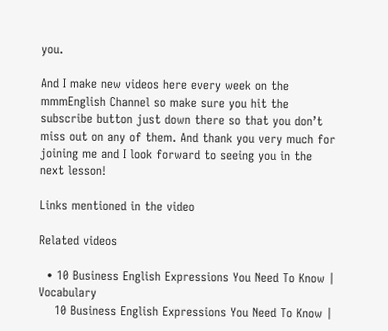you.

And I make new videos here every week on the mmmEnglish Channel so make sure you hit the subscribe button just down there so that you don’t miss out on any of them. And thank you very much for joining me and I look forward to seeing you in the next lesson!

Links mentioned in the video

Related videos

  • 10 Business English Expressions You Need To Know | Vocabulary
    10 Business English Expressions You Need To Know |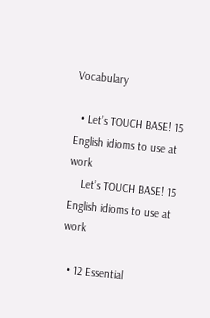Vocabulary

  • Let’s TOUCH BASE! 15 English idioms to use at work
    Let’s TOUCH BASE! 15 English idioms to use at work

  • 12 Essential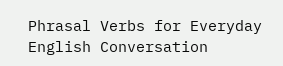Phrasal Verbs for Everyday English Conversation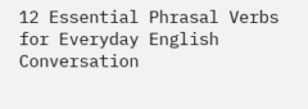12 Essential Phrasal Verbs for Everyday English Conversation